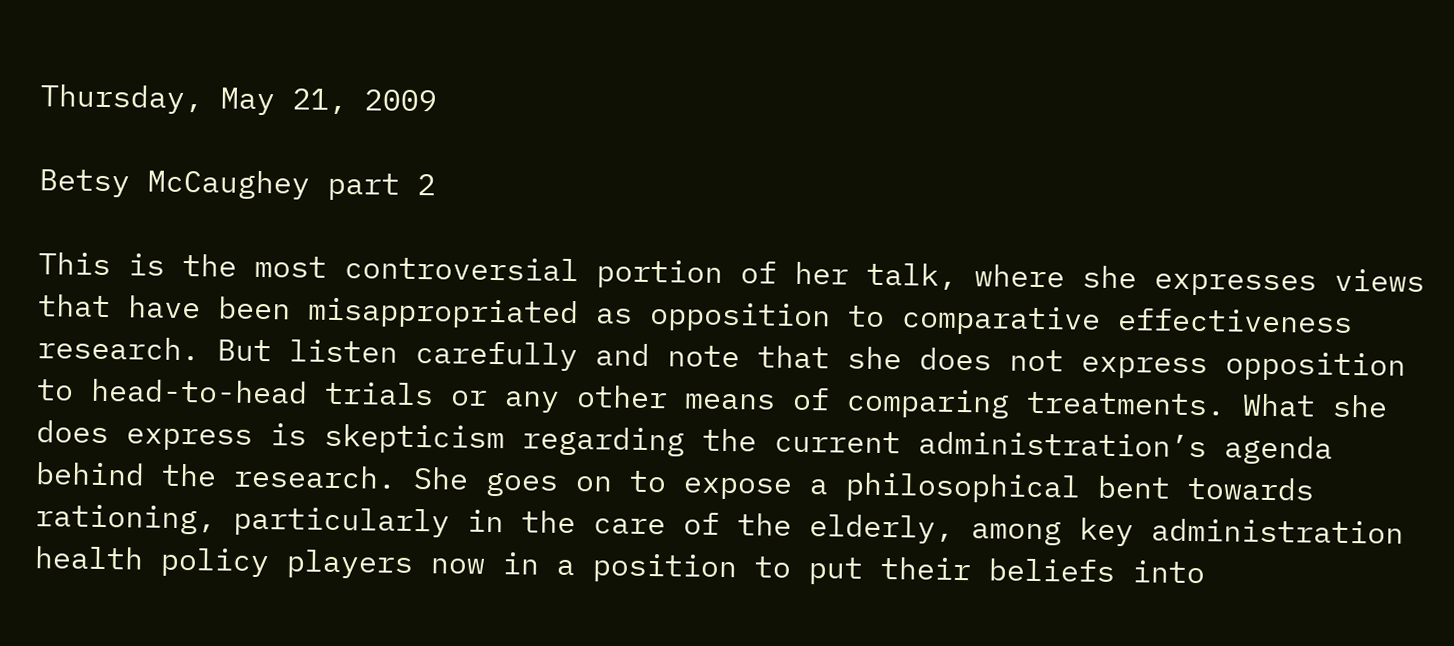Thursday, May 21, 2009

Betsy McCaughey part 2

This is the most controversial portion of her talk, where she expresses views that have been misappropriated as opposition to comparative effectiveness research. But listen carefully and note that she does not express opposition to head-to-head trials or any other means of comparing treatments. What she does express is skepticism regarding the current administration’s agenda behind the research. She goes on to expose a philosophical bent towards rationing, particularly in the care of the elderly, among key administration health policy players now in a position to put their beliefs into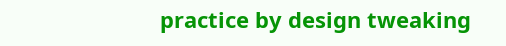practice by design tweaking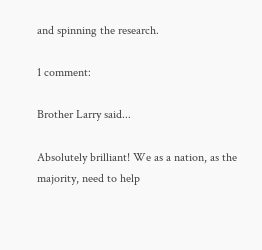and spinning the research.

1 comment:

Brother Larry said...

Absolutely brilliant! We as a nation, as the majority, need to help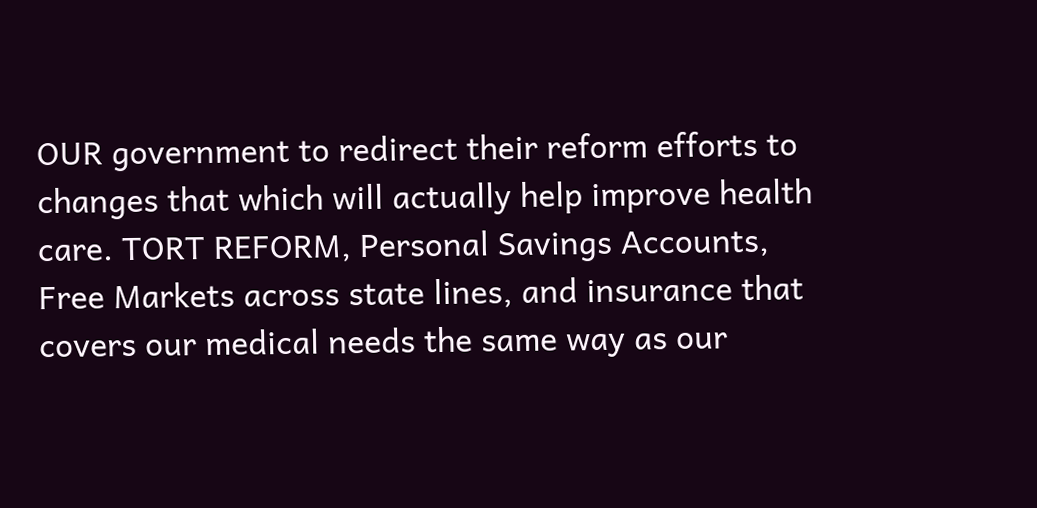OUR government to redirect their reform efforts to changes that which will actually help improve health care. TORT REFORM, Personal Savings Accounts, Free Markets across state lines, and insurance that covers our medical needs the same way as our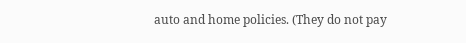auto and home policies. (They do not pay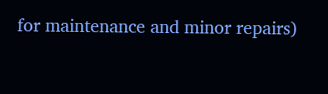for maintenance and minor repairs)